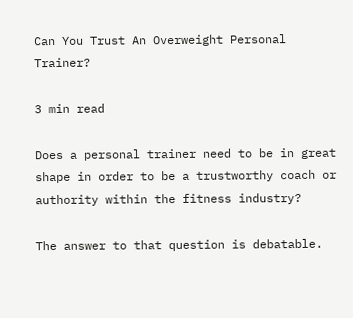Can You Trust An Overweight Personal Trainer?

3 min read

Does a personal trainer need to be in great shape in order to be a trustworthy coach or authority within the fitness industry?

The answer to that question is debatable.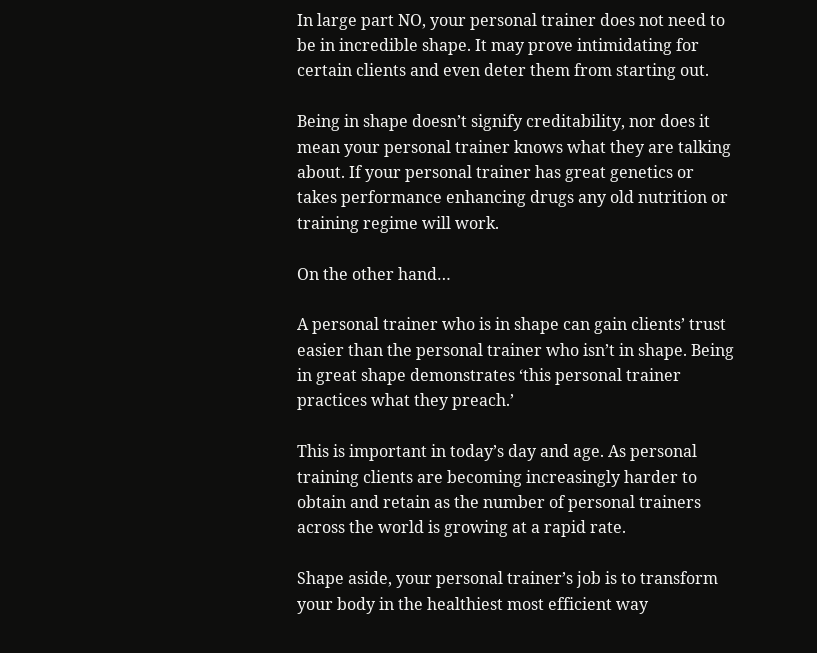In large part NO, your personal trainer does not need to be in incredible shape. It may prove intimidating for certain clients and even deter them from starting out.

Being in shape doesn’t signify creditability, nor does it mean your personal trainer knows what they are talking about. If your personal trainer has great genetics or takes performance enhancing drugs any old nutrition or training regime will work.

On the other hand…

A personal trainer who is in shape can gain clients’ trust easier than the personal trainer who isn’t in shape. Being in great shape demonstrates ‘this personal trainer practices what they preach.’

This is important in today’s day and age. As personal training clients are becoming increasingly harder to obtain and retain as the number of personal trainers across the world is growing at a rapid rate.

Shape aside, your personal trainer’s job is to transform your body in the healthiest most efficient way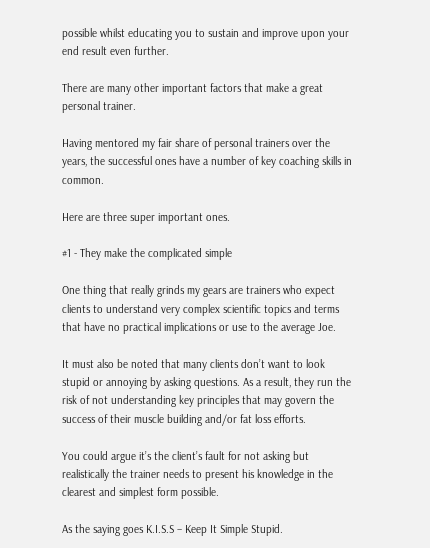possible whilst educating you to sustain and improve upon your end result even further.

There are many other important factors that make a great personal trainer.

Having mentored my fair share of personal trainers over the years, the successful ones have a number of key coaching skills in common.

Here are three super important ones.

#1 - They make the complicated simple

One thing that really grinds my gears are trainers who expect clients to understand very complex scientific topics and terms that have no practical implications or use to the average Joe.

It must also be noted that many clients don’t want to look stupid or annoying by asking questions. As a result, they run the risk of not understanding key principles that may govern the success of their muscle building and/or fat loss efforts.

You could argue it’s the client’s fault for not asking but realistically the trainer needs to present his knowledge in the clearest and simplest form possible.

As the saying goes K.I.S.S – Keep It Simple Stupid.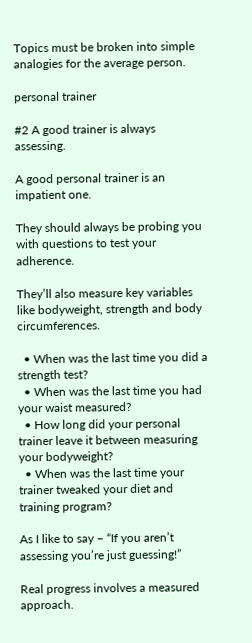Topics must be broken into simple analogies for the average person.

personal trainer

#2 A good trainer is always assessing.

A good personal trainer is an impatient one.

They should always be probing you with questions to test your adherence.

They’ll also measure key variables like bodyweight, strength and body circumferences.

  • When was the last time you did a strength test?
  • When was the last time you had your waist measured?
  • How long did your personal trainer leave it between measuring your bodyweight?
  • When was the last time your trainer tweaked your diet and training program?

As I like to say – “If you aren’t assessing you’re just guessing!”

Real progress involves a measured approach.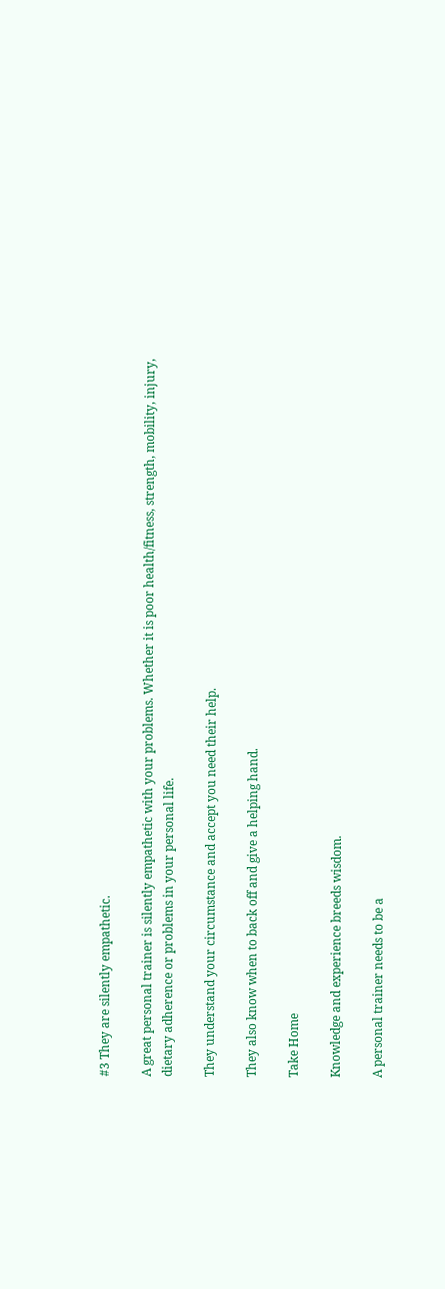#3 They are silently empathetic.

A great personal trainer is silently empathetic with your problems. Whether it is poor health/fitness, strength, mobility, injury, dietary adherence or problems in your personal life.

They understand your circumstance and accept you need their help.

They also know when to back off and give a helping hand.

Take Home

Knowledge and experience breeds wisdom.

A personal trainer needs to be a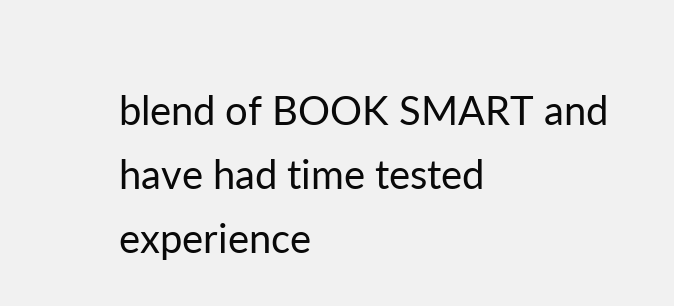blend of BOOK SMART and have had time tested experience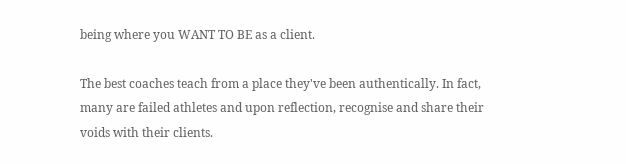being where you WANT TO BE as a client.

The best coaches teach from a place they've been authentically. In fact, many are failed athletes and upon reflection, recognise and share their voids with their clients.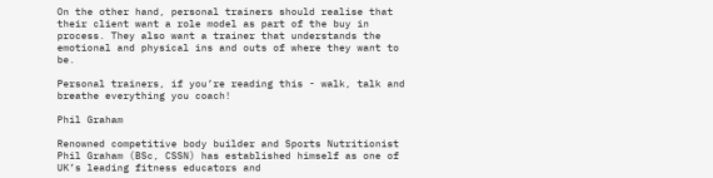On the other hand, personal trainers should realise that their client want a role model as part of the buy in process. They also want a trainer that understands the emotional and physical ins and outs of where they want to be.

Personal trainers, if you’re reading this - walk, talk and breathe everything you coach!

Phil Graham

Renowned competitive body builder and Sports Nutritionist Phil Graham (BSc, CSSN) has established himself as one of UK’s leading fitness educators and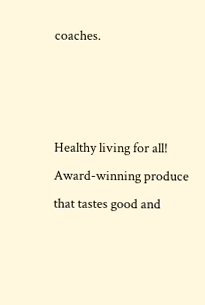coaches.



Healthy living for all! Award-winning produce that tastes good and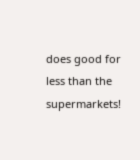does good for less than the supermarkets!